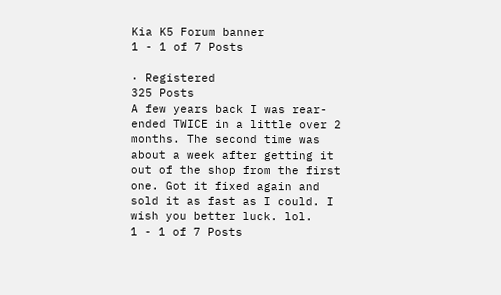Kia K5 Forum banner
1 - 1 of 7 Posts

· Registered
325 Posts
A few years back I was rear-ended TWICE in a little over 2 months. The second time was about a week after getting it out of the shop from the first one. Got it fixed again and sold it as fast as I could. I wish you better luck. lol.
1 - 1 of 7 Posts